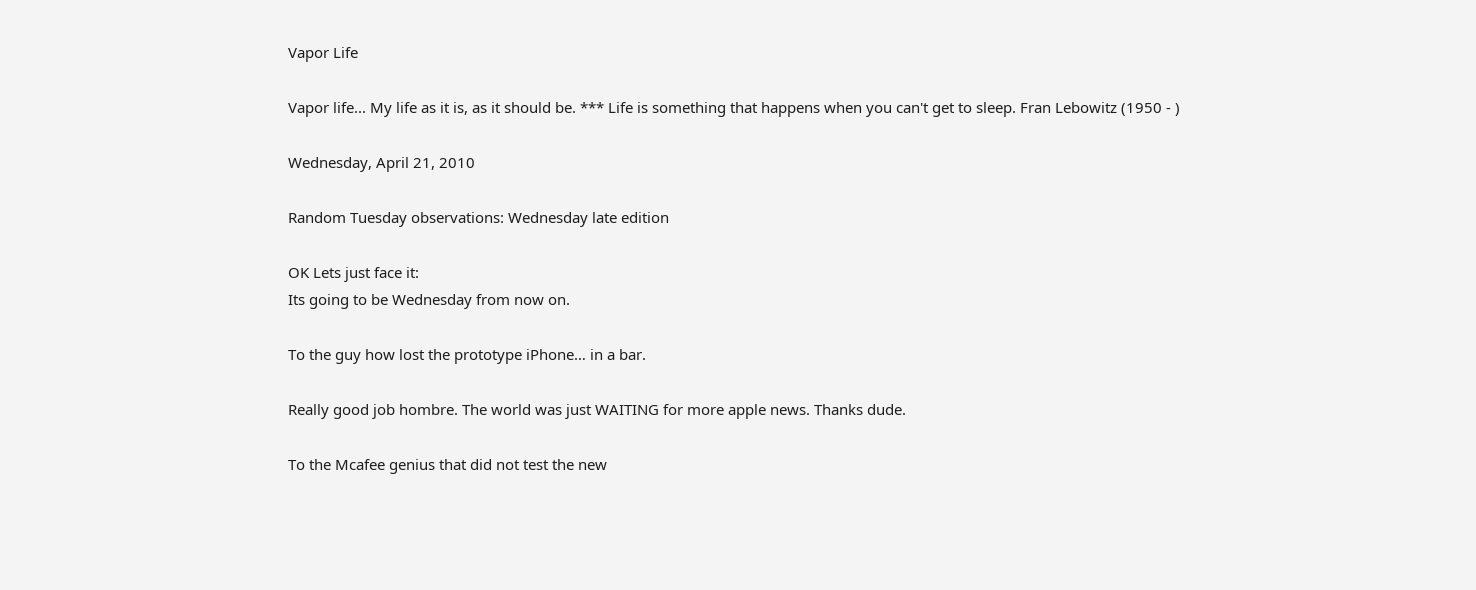Vapor Life

Vapor life... My life as it is, as it should be. *** Life is something that happens when you can't get to sleep. Fran Lebowitz (1950 - )

Wednesday, April 21, 2010

Random Tuesday observations: Wednesday late edition

OK Lets just face it:
Its going to be Wednesday from now on.

To the guy how lost the prototype iPhone… in a bar.

Really good job hombre. The world was just WAITING for more apple news. Thanks dude.

To the Mcafee genius that did not test the new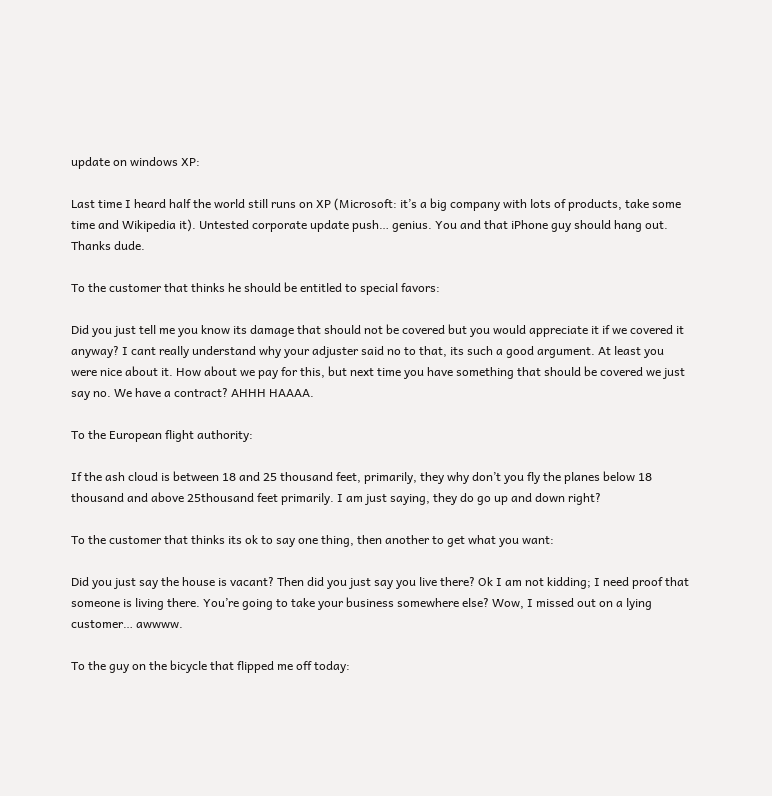update on windows XP:

Last time I heard half the world still runs on XP (Microsoft: it’s a big company with lots of products, take some time and Wikipedia it). Untested corporate update push… genius. You and that iPhone guy should hang out. Thanks dude.

To the customer that thinks he should be entitled to special favors:

Did you just tell me you know its damage that should not be covered but you would appreciate it if we covered it anyway? I cant really understand why your adjuster said no to that, its such a good argument. At least you were nice about it. How about we pay for this, but next time you have something that should be covered we just say no. We have a contract? AHHH HAAAA.

To the European flight authority:

If the ash cloud is between 18 and 25 thousand feet, primarily, they why don’t you fly the planes below 18 thousand and above 25thousand feet primarily. I am just saying, they do go up and down right?

To the customer that thinks its ok to say one thing, then another to get what you want:

Did you just say the house is vacant? Then did you just say you live there? Ok I am not kidding; I need proof that someone is living there. You’re going to take your business somewhere else? Wow, I missed out on a lying customer… awwww.

To the guy on the bicycle that flipped me off today: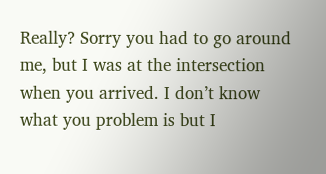Really? Sorry you had to go around me, but I was at the intersection when you arrived. I don’t know what you problem is but I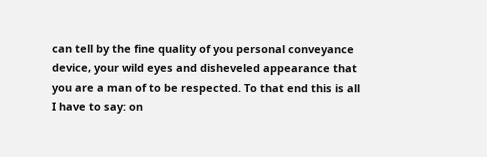can tell by the fine quality of you personal conveyance device, your wild eyes and disheveled appearance that you are a man of to be respected. To that end this is all I have to say: on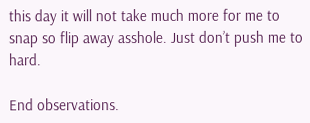this day it will not take much more for me to snap so flip away asshole. Just don’t push me to hard.

End observations.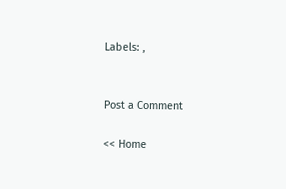Labels: ,


Post a Comment

<< Home